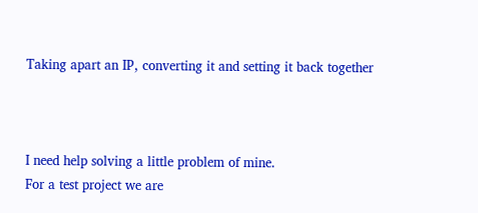Taking apart an IP, converting it and setting it back together



I need help solving a little problem of mine.
For a test project we are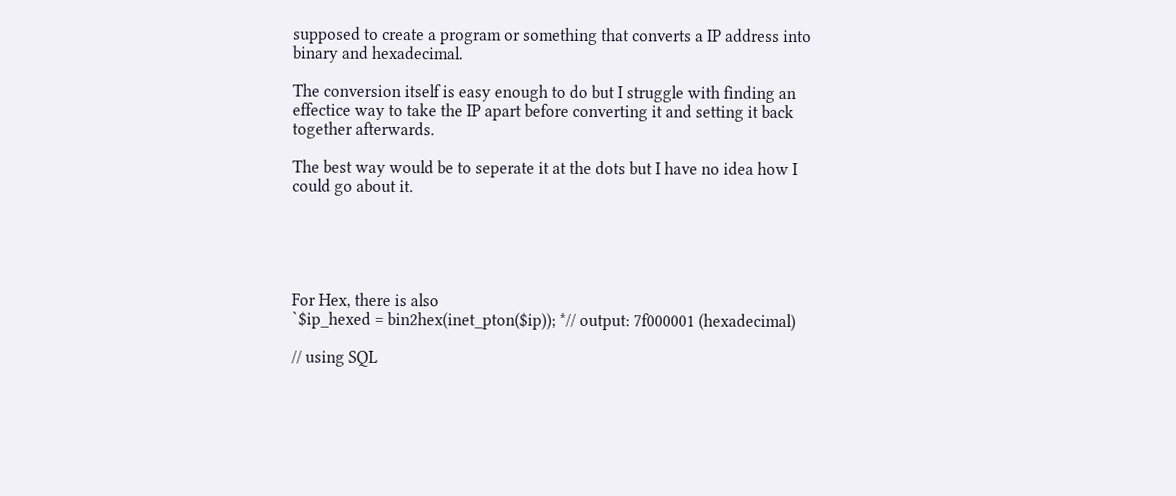supposed to create a program or something that converts a IP address into binary and hexadecimal.

The conversion itself is easy enough to do but I struggle with finding an effectice way to take the IP apart before converting it and setting it back together afterwards.

The best way would be to seperate it at the dots but I have no idea how I could go about it.





For Hex, there is also
`$ip_hexed = bin2hex(inet_pton($ip)); *// output: 7f000001 (hexadecimal)

// using SQL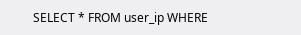SELECT * FROM user_ip WHERE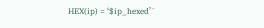HEX(ip) = ‘$ip_hexed’`